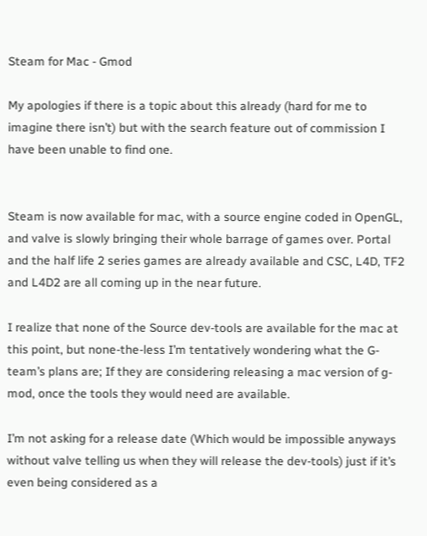Steam for Mac - Gmod

My apologies if there is a topic about this already (hard for me to imagine there isn’t) but with the search feature out of commission I have been unable to find one.


Steam is now available for mac, with a source engine coded in OpenGL, and valve is slowly bringing their whole barrage of games over. Portal and the half life 2 series games are already available and CSC, L4D, TF2 and L4D2 are all coming up in the near future.

I realize that none of the Source dev-tools are available for the mac at this point, but none-the-less I’m tentatively wondering what the G-team’s plans are; If they are considering releasing a mac version of g-mod, once the tools they would need are available.

I’m not asking for a release date (Which would be impossible anyways without valve telling us when they will release the dev-tools) just if it’s even being considered as a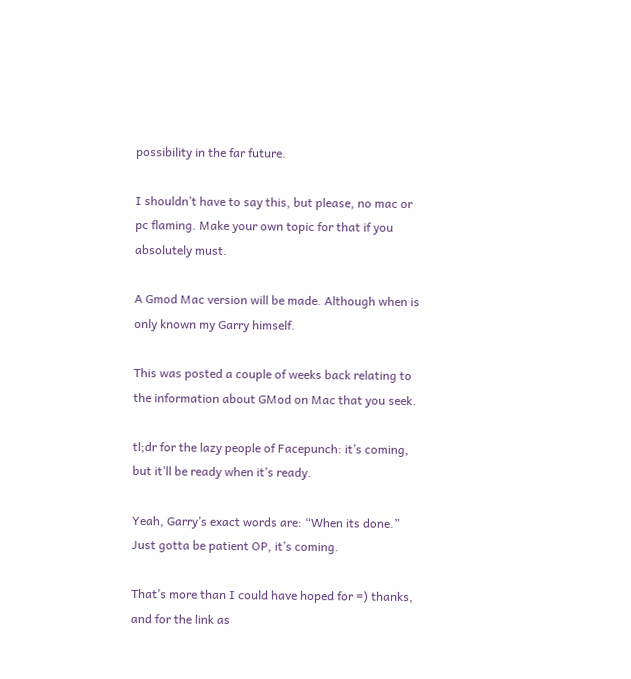possibility in the far future.

I shouldn’t have to say this, but please, no mac or pc flaming. Make your own topic for that if you absolutely must.

A Gmod Mac version will be made. Although when is only known my Garry himself.

This was posted a couple of weeks back relating to the information about GMod on Mac that you seek.

tl;dr for the lazy people of Facepunch: it’s coming, but it’ll be ready when it’s ready.

Yeah, Garry’s exact words are: “When its done.”
Just gotta be patient OP, it’s coming.

That’s more than I could have hoped for =) thanks, and for the link as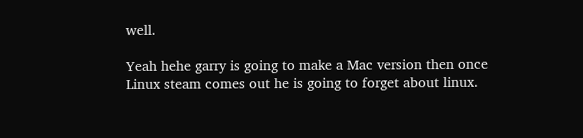well.

Yeah hehe garry is going to make a Mac version then once Linux steam comes out he is going to forget about linux.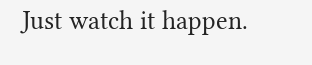Just watch it happen.